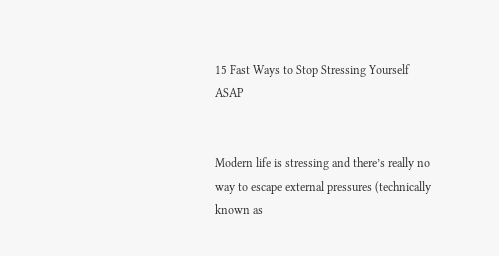15 Fast Ways to Stop Stressing Yourself ASAP


Modern life is stressing and there’s really no way to escape external pressures (technically known as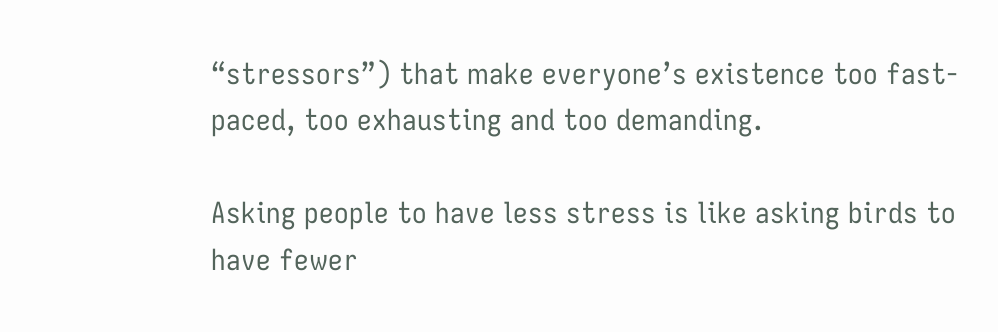“stressors”) that make everyone’s existence too fast-paced, too exhausting and too demanding.

Asking people to have less stress is like asking birds to have fewer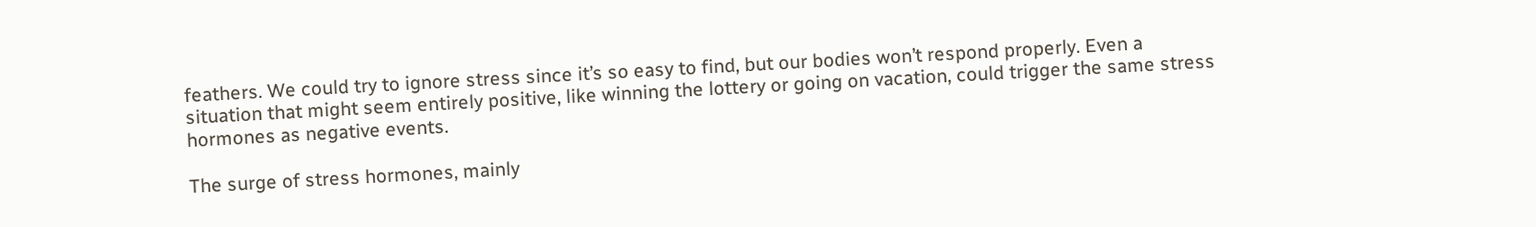feathers. We could try to ignore stress since it’s so easy to find, but our bodies won’t respond properly. Even a situation that might seem entirely positive, like winning the lottery or going on vacation, could trigger the same stress hormones as negative events.

The surge of stress hormones, mainly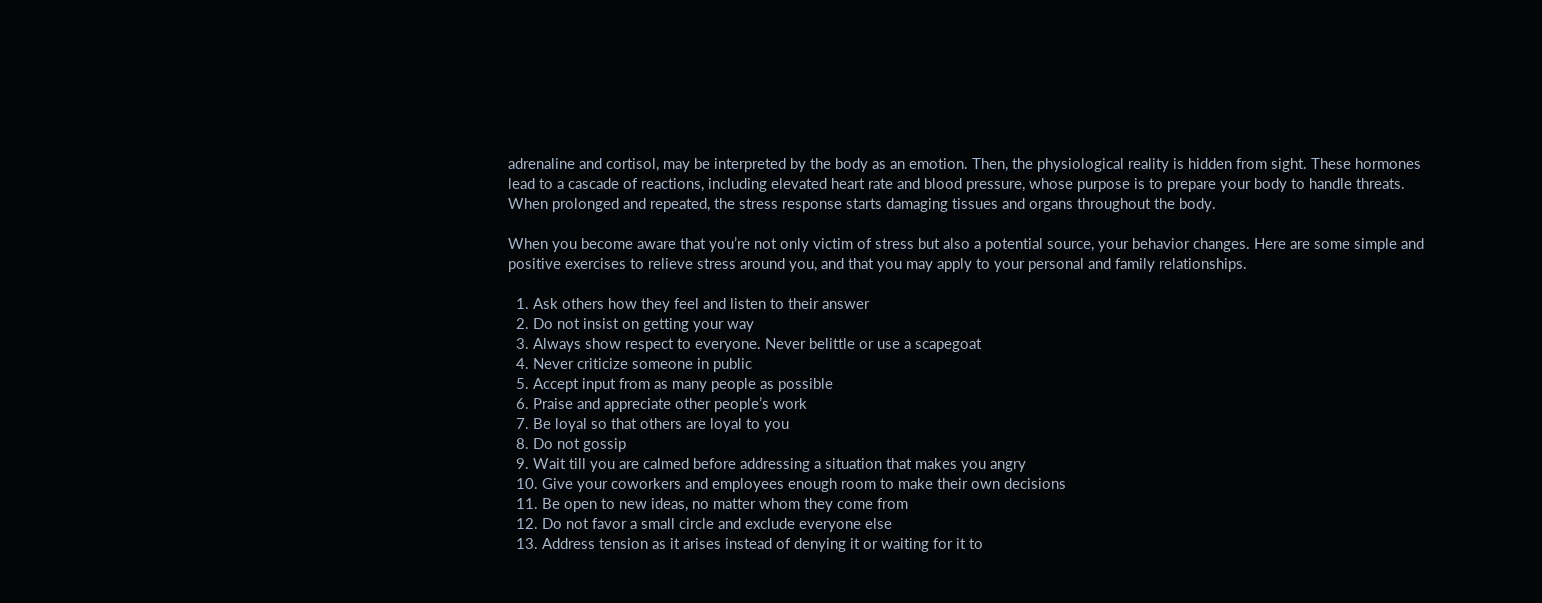adrenaline and cortisol, may be interpreted by the body as an emotion. Then, the physiological reality is hidden from sight. These hormones lead to a cascade of reactions, including elevated heart rate and blood pressure, whose purpose is to prepare your body to handle threats. When prolonged and repeated, the stress response starts damaging tissues and organs throughout the body.

When you become aware that you’re not only victim of stress but also a potential source, your behavior changes. Here are some simple and positive exercises to relieve stress around you, and that you may apply to your personal and family relationships.

  1. Ask others how they feel and listen to their answer
  2. Do not insist on getting your way
  3. Always show respect to everyone. Never belittle or use a scapegoat
  4. Never criticize someone in public
  5. Accept input from as many people as possible
  6. Praise and appreciate other people’s work
  7. Be loyal so that others are loyal to you
  8. Do not gossip
  9. Wait till you are calmed before addressing a situation that makes you angry
  10. Give your coworkers and employees enough room to make their own decisions
  11. Be open to new ideas, no matter whom they come from
  12. Do not favor a small circle and exclude everyone else
  13. Address tension as it arises instead of denying it or waiting for it to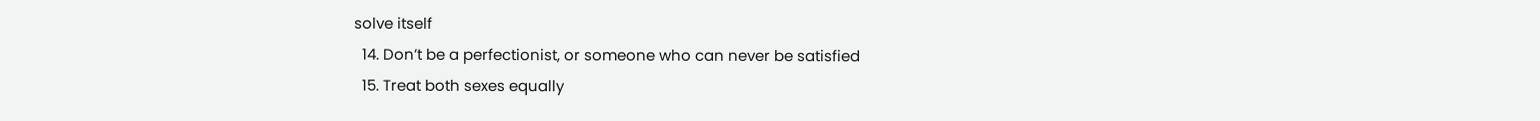solve itself
  14. Don’t be a perfectionist, or someone who can never be satisfied
  15. Treat both sexes equally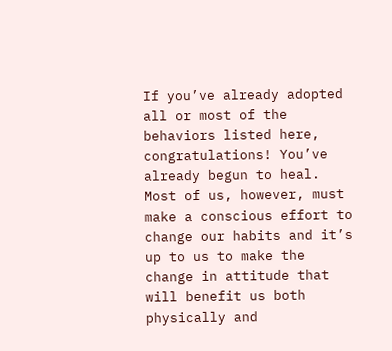If you’ve already adopted all or most of the behaviors listed here, congratulations! You’ve already begun to heal. Most of us, however, must make a conscious effort to change our habits and it’s up to us to make the change in attitude that will benefit us both physically and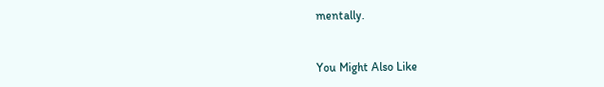mentally.


You Might Also Like